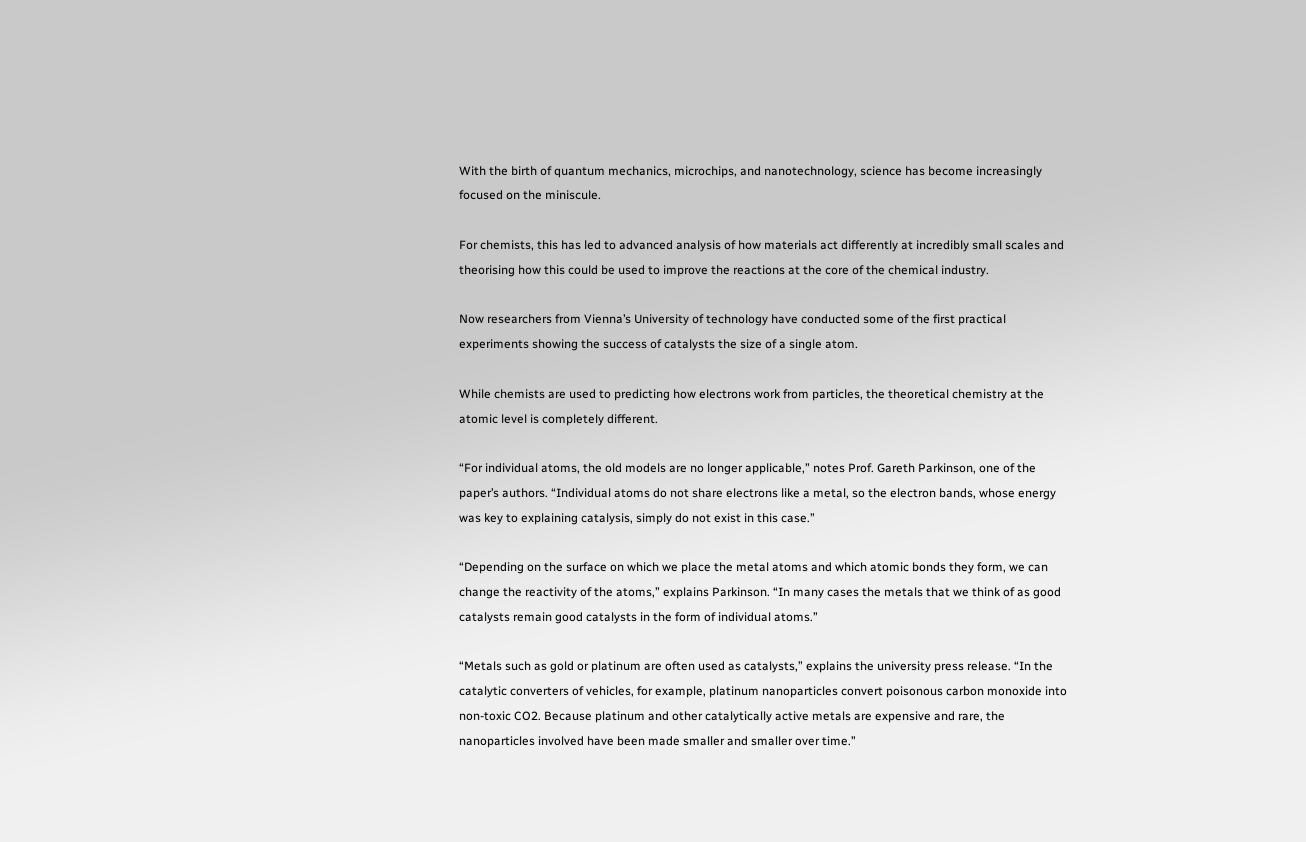With the birth of quantum mechanics, microchips, and nanotechnology, science has become increasingly focused on the miniscule.

For chemists, this has led to advanced analysis of how materials act differently at incredibly small scales and theorising how this could be used to improve the reactions at the core of the chemical industry.

Now researchers from Vienna’s University of technology have conducted some of the first practical experiments showing the success of catalysts the size of a single atom.

While chemists are used to predicting how electrons work from particles, the theoretical chemistry at the atomic level is completely different.

“For individual atoms, the old models are no longer applicable,” notes Prof. Gareth Parkinson, one of the paper’s authors. “Individual atoms do not share electrons like a metal, so the electron bands, whose energy was key to explaining catalysis, simply do not exist in this case.”

“Depending on the surface on which we place the metal atoms and which atomic bonds they form, we can change the reactivity of the atoms,” explains Parkinson. “In many cases the metals that we think of as good catalysts remain good catalysts in the form of individual atoms.”

“Metals such as gold or platinum are often used as catalysts,” explains the university press release. “In the catalytic converters of vehicles, for example, platinum nanoparticles convert poisonous carbon monoxide into non-toxic CO2. Because platinum and other catalytically active metals are expensive and rare, the nanoparticles involved have been made smaller and smaller over time.”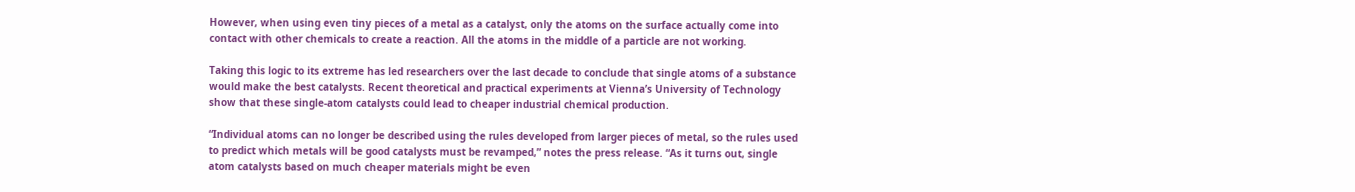However, when using even tiny pieces of a metal as a catalyst, only the atoms on the surface actually come into contact with other chemicals to create a reaction. All the atoms in the middle of a particle are not working.

Taking this logic to its extreme has led researchers over the last decade to conclude that single atoms of a substance would make the best catalysts. Recent theoretical and practical experiments at Vienna’s University of Technology show that these single-atom catalysts could lead to cheaper industrial chemical production.

“Individual atoms can no longer be described using the rules developed from larger pieces of metal, so the rules used to predict which metals will be good catalysts must be revamped,” notes the press release. “As it turns out, single atom catalysts based on much cheaper materials might be even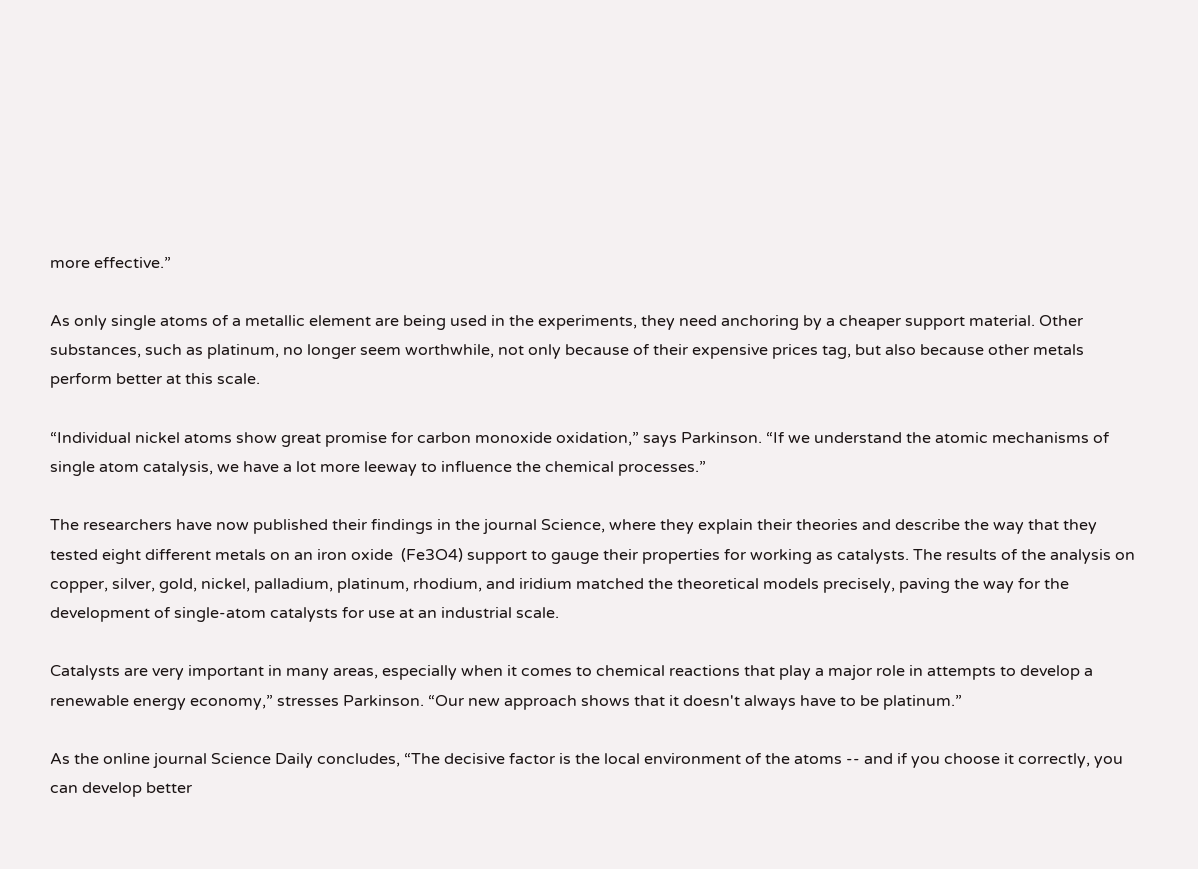more effective.”

As only single atoms of a metallic element are being used in the experiments, they need anchoring by a cheaper support material. Other substances, such as platinum, no longer seem worthwhile, not only because of their expensive prices tag, but also because other metals perform better at this scale.

“Individual nickel atoms show great promise for carbon monoxide oxidation,” says Parkinson. “If we understand the atomic mechanisms of single atom catalysis, we have a lot more leeway to influence the chemical processes.”

The researchers have now published their findings in the journal Science, where they explain their theories and describe the way that they tested eight different metals on an iron oxide  (Fe3O4) support to gauge their properties for working as catalysts. The results of the analysis on copper, silver, gold, nickel, palladium, platinum, rhodium, and iridium matched the theoretical models precisely, paving the way for the development of single-atom catalysts for use at an industrial scale.

Catalysts are very important in many areas, especially when it comes to chemical reactions that play a major role in attempts to develop a renewable energy economy,” stresses Parkinson. “Our new approach shows that it doesn't always have to be platinum.”

As the online journal Science Daily concludes, “The decisive factor is the local environment of the atoms -- and if you choose it correctly, you can develop better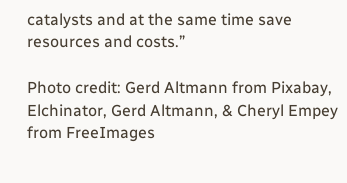catalysts and at the same time save resources and costs.”

Photo credit: Gerd Altmann from Pixabay, Elchinator, Gerd Altmann, & Cheryl Empey from FreeImages